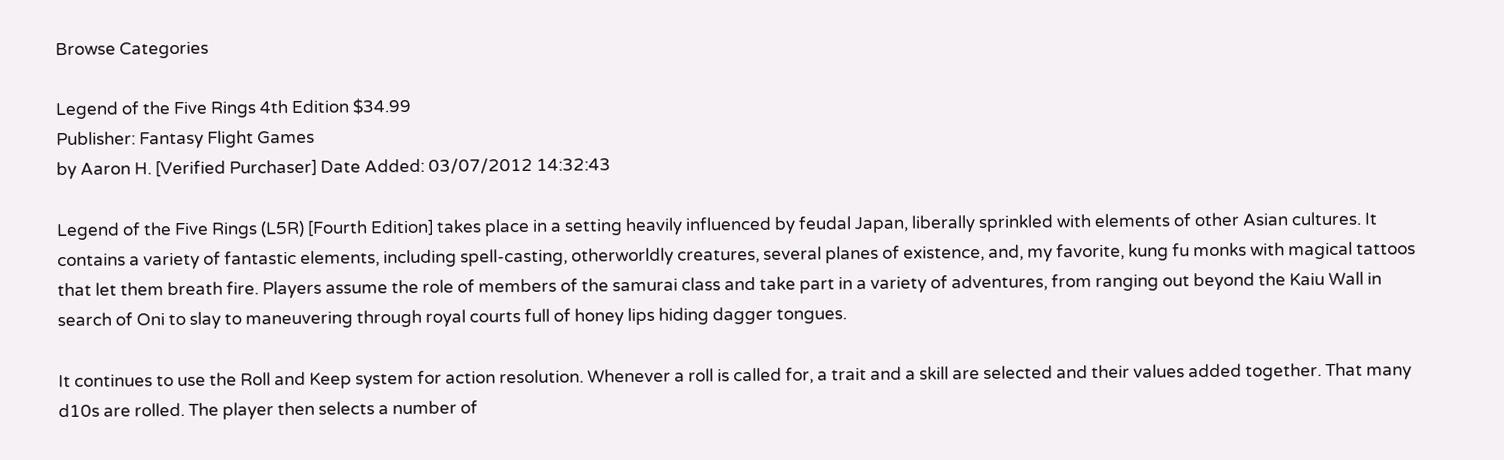Browse Categories

Legend of the Five Rings 4th Edition $34.99
Publisher: Fantasy Flight Games
by Aaron H. [Verified Purchaser] Date Added: 03/07/2012 14:32:43

Legend of the Five Rings (L5R) [Fourth Edition] takes place in a setting heavily influenced by feudal Japan, liberally sprinkled with elements of other Asian cultures. It contains a variety of fantastic elements, including spell-casting, otherworldly creatures, several planes of existence, and, my favorite, kung fu monks with magical tattoos that let them breath fire. Players assume the role of members of the samurai class and take part in a variety of adventures, from ranging out beyond the Kaiu Wall in search of Oni to slay to maneuvering through royal courts full of honey lips hiding dagger tongues.

It continues to use the Roll and Keep system for action resolution. Whenever a roll is called for, a trait and a skill are selected and their values added together. That many d10s are rolled. The player then selects a number of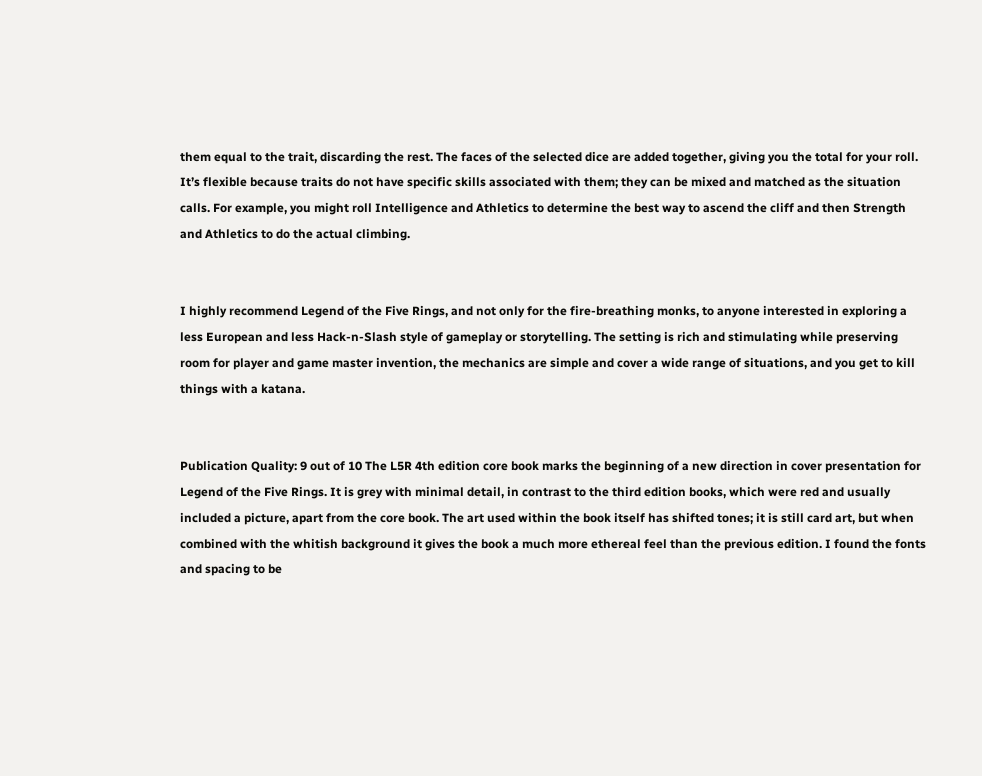them equal to the trait, discarding the rest. The faces of the selected dice are added together, giving you the total for your roll. It’s flexible because traits do not have specific skills associated with them; they can be mixed and matched as the situation calls. For example, you might roll Intelligence and Athletics to determine the best way to ascend the cliff and then Strength and Athletics to do the actual climbing.


I highly recommend Legend of the Five Rings, and not only for the fire-breathing monks, to anyone interested in exploring a less European and less Hack-n-Slash style of gameplay or storytelling. The setting is rich and stimulating while preserving room for player and game master invention, the mechanics are simple and cover a wide range of situations, and you get to kill things with a katana.


Publication Quality: 9 out of 10 The L5R 4th edition core book marks the beginning of a new direction in cover presentation for Legend of the Five Rings. It is grey with minimal detail, in contrast to the third edition books, which were red and usually included a picture, apart from the core book. The art used within the book itself has shifted tones; it is still card art, but when combined with the whitish background it gives the book a much more ethereal feel than the previous edition. I found the fonts and spacing to be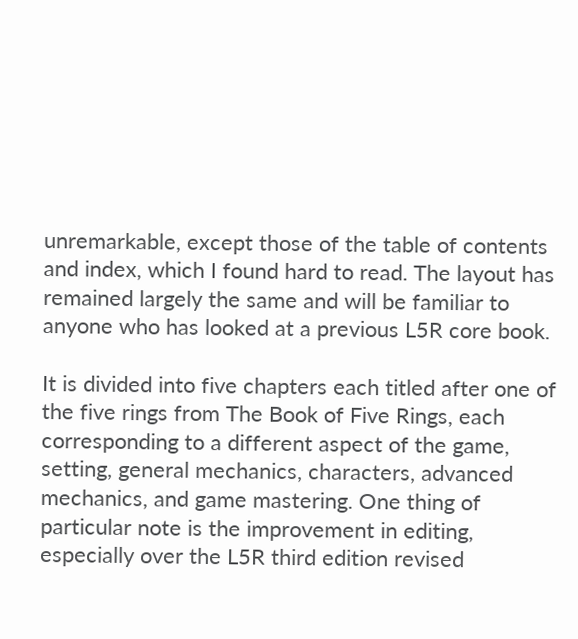unremarkable, except those of the table of contents and index, which I found hard to read. The layout has remained largely the same and will be familiar to anyone who has looked at a previous L5R core book.

It is divided into five chapters each titled after one of the five rings from The Book of Five Rings, each corresponding to a different aspect of the game, setting, general mechanics, characters, advanced mechanics, and game mastering. One thing of particular note is the improvement in editing, especially over the L5R third edition revised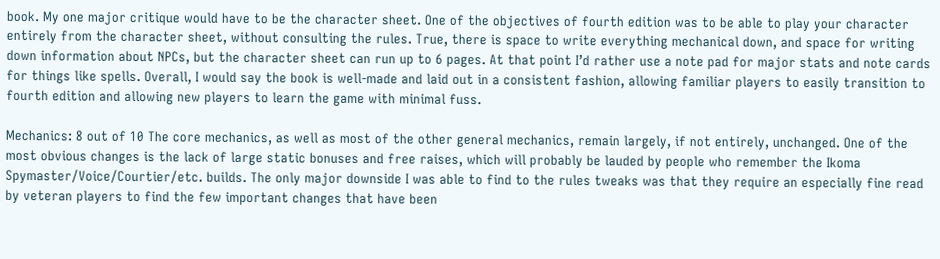book. My one major critique would have to be the character sheet. One of the objectives of fourth edition was to be able to play your character entirely from the character sheet, without consulting the rules. True, there is space to write everything mechanical down, and space for writing down information about NPCs, but the character sheet can run up to 6 pages. At that point I’d rather use a note pad for major stats and note cards for things like spells. Overall, I would say the book is well-made and laid out in a consistent fashion, allowing familiar players to easily transition to fourth edition and allowing new players to learn the game with minimal fuss.

Mechanics: 8 out of 10 The core mechanics, as well as most of the other general mechanics, remain largely, if not entirely, unchanged. One of the most obvious changes is the lack of large static bonuses and free raises, which will probably be lauded by people who remember the Ikoma Spymaster/Voice/Courtier/etc. builds. The only major downside I was able to find to the rules tweaks was that they require an especially fine read by veteran players to find the few important changes that have been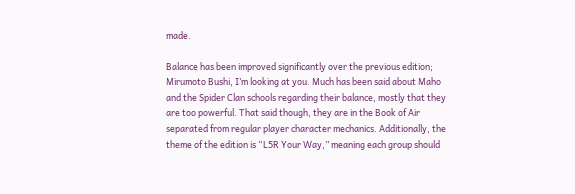made.

Balance has been improved significantly over the previous edition; Mirumoto Bushi, I’m looking at you. Much has been said about Maho and the Spider Clan schools regarding their balance, mostly that they are too powerful. That said though, they are in the Book of Air separated from regular player character mechanics. Additionally, the theme of the edition is “L5R Your Way,” meaning each group should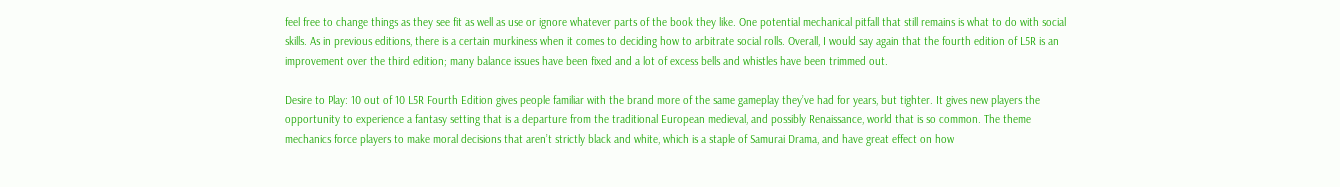feel free to change things as they see fit as well as use or ignore whatever parts of the book they like. One potential mechanical pitfall that still remains is what to do with social skills. As in previous editions, there is a certain murkiness when it comes to deciding how to arbitrate social rolls. Overall, I would say again that the fourth edition of L5R is an improvement over the third edition; many balance issues have been fixed and a lot of excess bells and whistles have been trimmed out.

Desire to Play: 10 out of 10 L5R Fourth Edition gives people familiar with the brand more of the same gameplay they’ve had for years, but tighter. It gives new players the opportunity to experience a fantasy setting that is a departure from the traditional European medieval, and possibly Renaissance, world that is so common. The theme mechanics force players to make moral decisions that aren’t strictly black and white, which is a staple of Samurai Drama, and have great effect on how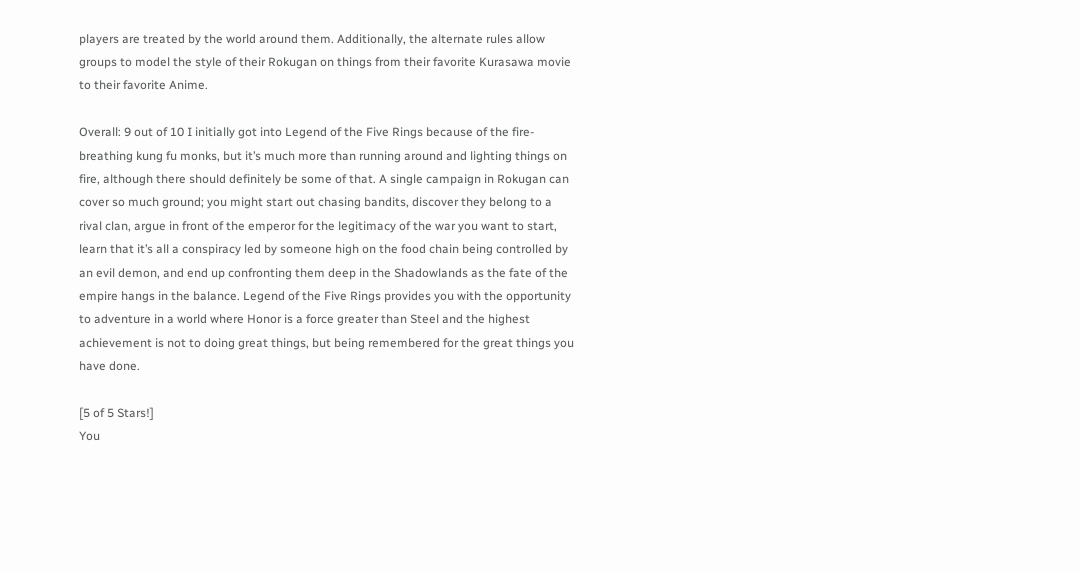players are treated by the world around them. Additionally, the alternate rules allow groups to model the style of their Rokugan on things from their favorite Kurasawa movie to their favorite Anime.

Overall: 9 out of 10 I initially got into Legend of the Five Rings because of the fire-breathing kung fu monks, but it’s much more than running around and lighting things on fire, although there should definitely be some of that. A single campaign in Rokugan can cover so much ground; you might start out chasing bandits, discover they belong to a rival clan, argue in front of the emperor for the legitimacy of the war you want to start, learn that it’s all a conspiracy led by someone high on the food chain being controlled by an evil demon, and end up confronting them deep in the Shadowlands as the fate of the empire hangs in the balance. Legend of the Five Rings provides you with the opportunity to adventure in a world where Honor is a force greater than Steel and the highest achievement is not to doing great things, but being remembered for the great things you have done.

[5 of 5 Stars!]
You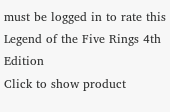must be logged in to rate this
Legend of the Five Rings 4th Edition
Click to show product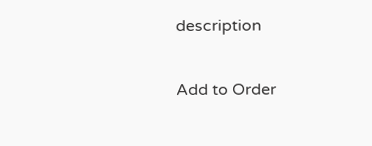description

Add to Order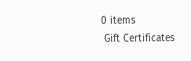0 items
 Gift Certificates